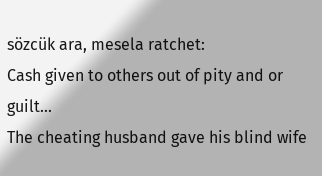sözcük ara, mesela ratchet:
Cash given to others out of pity and or guilt...
The cheating husband gave his blind wife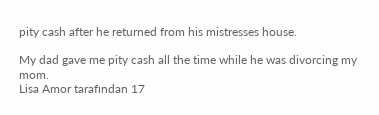pity cash after he returned from his mistresses house.

My dad gave me pity cash all the time while he was divorcing my mom.
Lisa Amor tarafından 17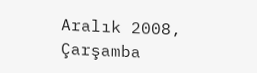Aralık 2008, Çarşamba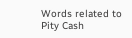Words related to Pity Cash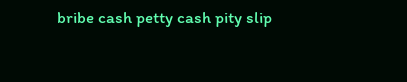bribe cash petty cash pity slip